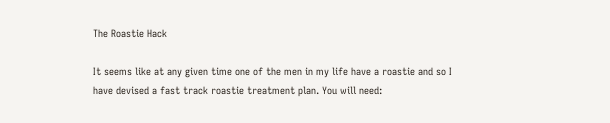The Roastie Hack

It seems like at any given time one of the men in my life have a roastie and so I have devised a fast track roastie treatment plan. You will need: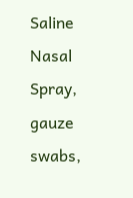Saline Nasal Spray, gauze swabs,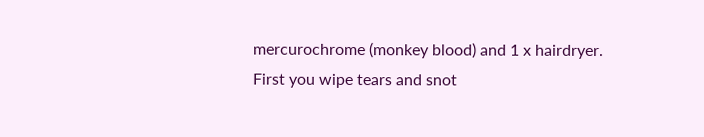mercurochrome (monkey blood) and 1 x hairdryer.
First you wipe tears and snot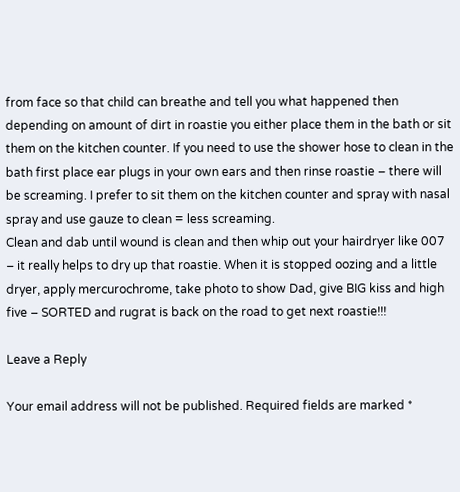from face so that child can breathe and tell you what happened then depending on amount of dirt in roastie you either place them in the bath or sit them on the kitchen counter. If you need to use the shower hose to clean in the bath first place ear plugs in your own ears and then rinse roastie – there will be screaming. I prefer to sit them on the kitchen counter and spray with nasal spray and use gauze to clean = less screaming.
Clean and dab until wound is clean and then whip out your hairdryer like 007 – it really helps to dry up that roastie. When it is stopped oozing and a little dryer, apply mercurochrome, take photo to show Dad, give BIG kiss and high five – SORTED and rugrat is back on the road to get next roastie!!!

Leave a Reply

Your email address will not be published. Required fields are marked *